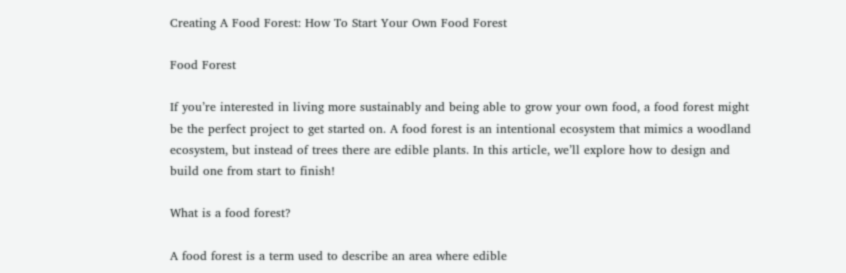Creating A Food Forest: How To Start Your Own Food Forest

Food Forest

If you’re interested in living more sustainably and being able to grow your own food, a food forest might be the perfect project to get started on. A food forest is an intentional ecosystem that mimics a woodland ecosystem, but instead of trees there are edible plants. In this article, we’ll explore how to design and build one from start to finish!

What is a food forest?

A food forest is a term used to describe an area where edible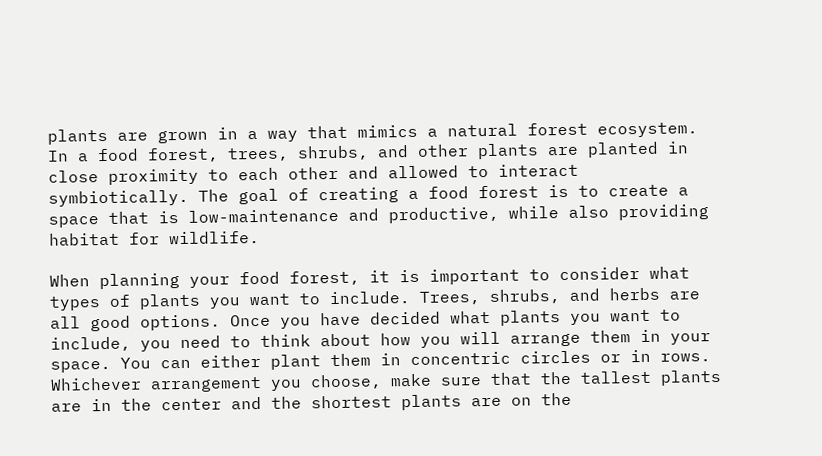plants are grown in a way that mimics a natural forest ecosystem. In a food forest, trees, shrubs, and other plants are planted in close proximity to each other and allowed to interact symbiotically. The goal of creating a food forest is to create a space that is low-maintenance and productive, while also providing habitat for wildlife.

When planning your food forest, it is important to consider what types of plants you want to include. Trees, shrubs, and herbs are all good options. Once you have decided what plants you want to include, you need to think about how you will arrange them in your space. You can either plant them in concentric circles or in rows. Whichever arrangement you choose, make sure that the tallest plants are in the center and the shortest plants are on the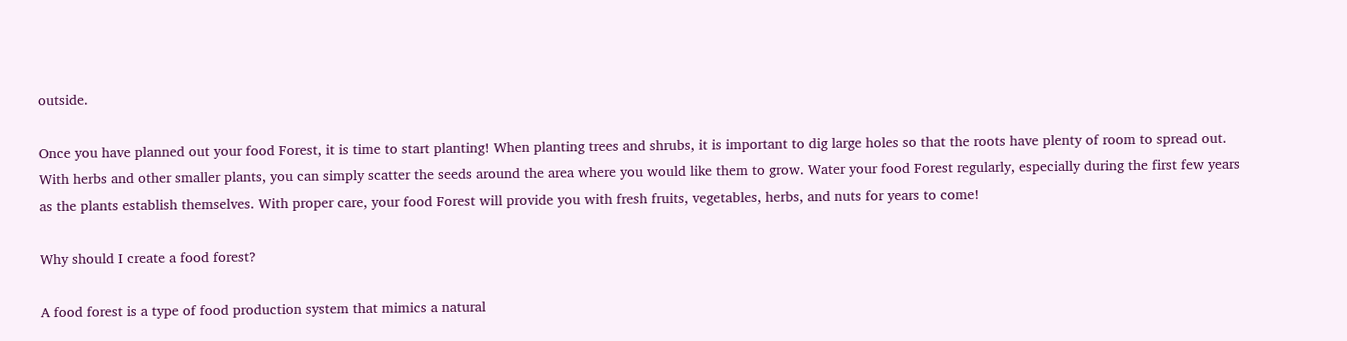outside.

Once you have planned out your food Forest, it is time to start planting! When planting trees and shrubs, it is important to dig large holes so that the roots have plenty of room to spread out. With herbs and other smaller plants, you can simply scatter the seeds around the area where you would like them to grow. Water your food Forest regularly, especially during the first few years as the plants establish themselves. With proper care, your food Forest will provide you with fresh fruits, vegetables, herbs, and nuts for years to come!

Why should I create a food forest?

A food forest is a type of food production system that mimics a natural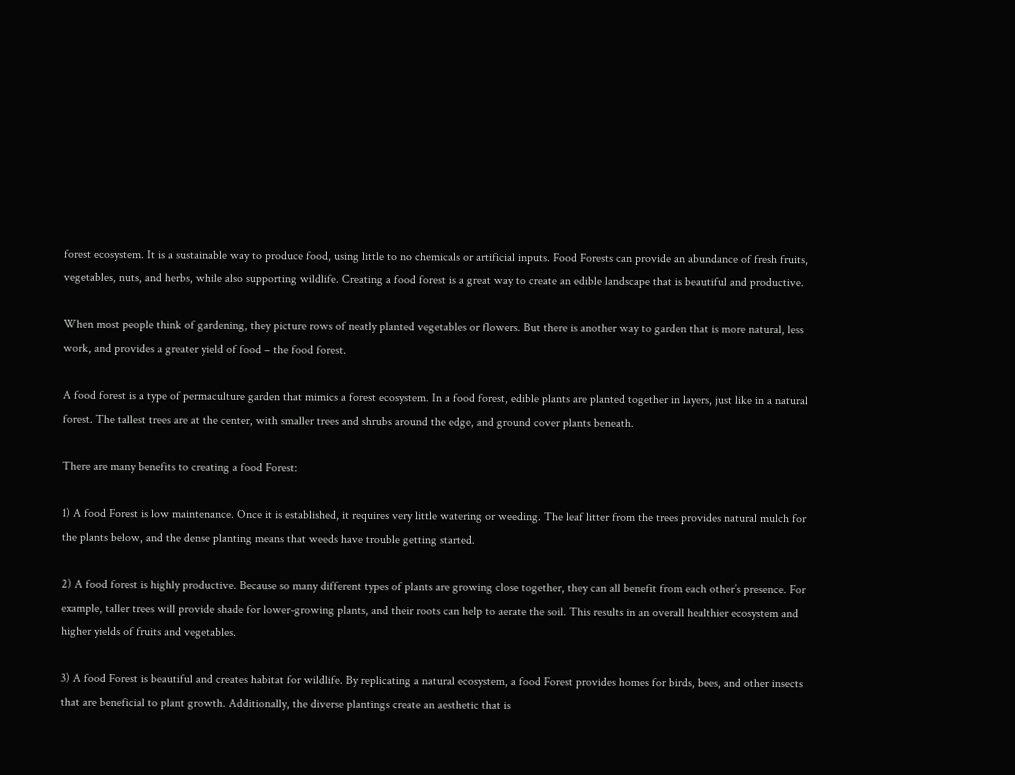forest ecosystem. It is a sustainable way to produce food, using little to no chemicals or artificial inputs. Food Forests can provide an abundance of fresh fruits, vegetables, nuts, and herbs, while also supporting wildlife. Creating a food forest is a great way to create an edible landscape that is beautiful and productive.

When most people think of gardening, they picture rows of neatly planted vegetables or flowers. But there is another way to garden that is more natural, less work, and provides a greater yield of food – the food forest.

A food forest is a type of permaculture garden that mimics a forest ecosystem. In a food forest, edible plants are planted together in layers, just like in a natural forest. The tallest trees are at the center, with smaller trees and shrubs around the edge, and ground cover plants beneath.

There are many benefits to creating a food Forest:

1) A food Forest is low maintenance. Once it is established, it requires very little watering or weeding. The leaf litter from the trees provides natural mulch for the plants below, and the dense planting means that weeds have trouble getting started.

2) A food forest is highly productive. Because so many different types of plants are growing close together, they can all benefit from each other’s presence. For example, taller trees will provide shade for lower-growing plants, and their roots can help to aerate the soil. This results in an overall healthier ecosystem and higher yields of fruits and vegetables.

3) A food Forest is beautiful and creates habitat for wildlife. By replicating a natural ecosystem, a food Forest provides homes for birds, bees, and other insects that are beneficial to plant growth. Additionally, the diverse plantings create an aesthetic that is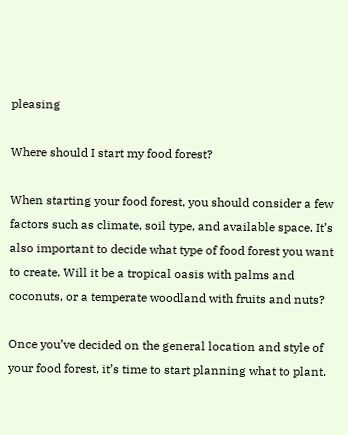pleasing

Where should I start my food forest?

When starting your food forest, you should consider a few factors such as climate, soil type, and available space. It’s also important to decide what type of food forest you want to create. Will it be a tropical oasis with palms and coconuts, or a temperate woodland with fruits and nuts?

Once you’ve decided on the general location and style of your food forest, it’s time to start planning what to plant.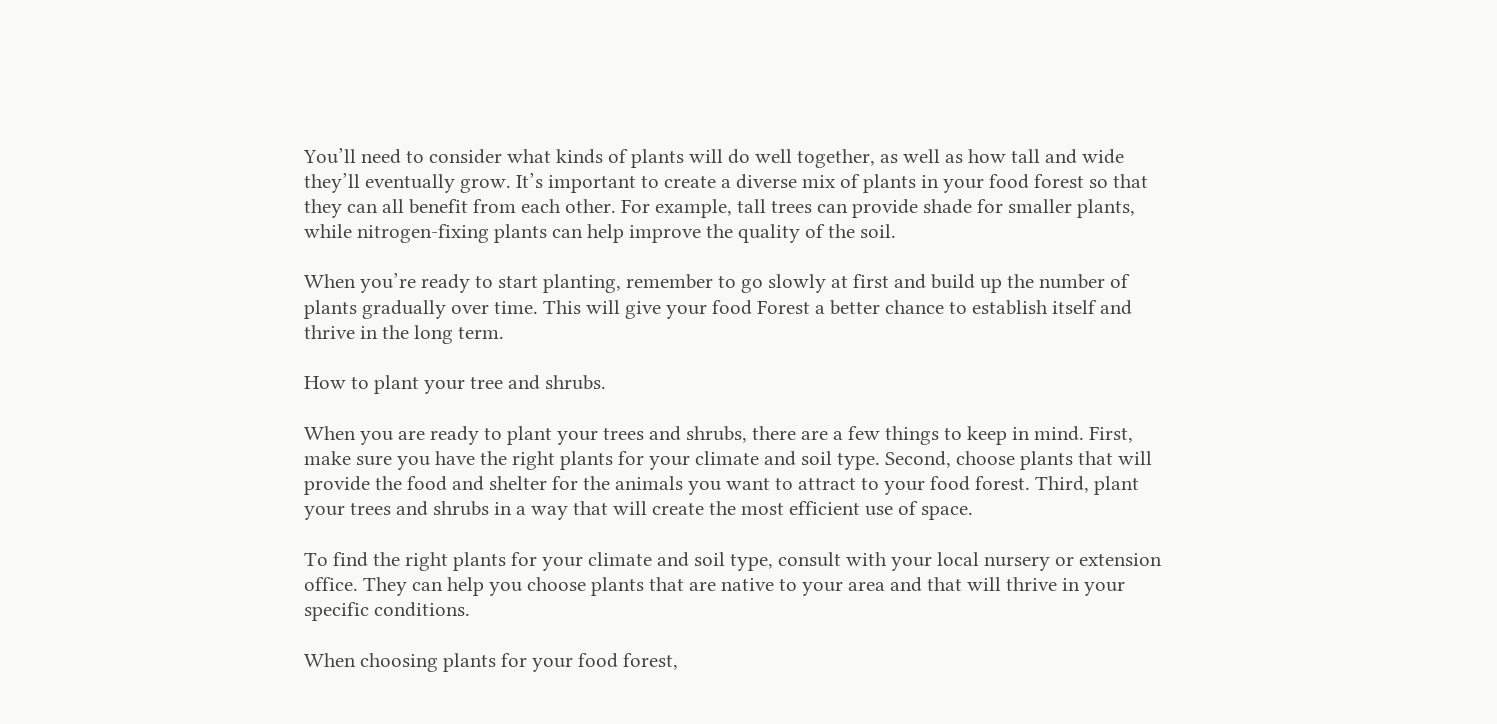You’ll need to consider what kinds of plants will do well together, as well as how tall and wide they’ll eventually grow. It’s important to create a diverse mix of plants in your food forest so that they can all benefit from each other. For example, tall trees can provide shade for smaller plants, while nitrogen-fixing plants can help improve the quality of the soil.

When you’re ready to start planting, remember to go slowly at first and build up the number of plants gradually over time. This will give your food Forest a better chance to establish itself and thrive in the long term.

How to plant your tree and shrubs.

When you are ready to plant your trees and shrubs, there are a few things to keep in mind. First, make sure you have the right plants for your climate and soil type. Second, choose plants that will provide the food and shelter for the animals you want to attract to your food forest. Third, plant your trees and shrubs in a way that will create the most efficient use of space.

To find the right plants for your climate and soil type, consult with your local nursery or extension office. They can help you choose plants that are native to your area and that will thrive in your specific conditions.

When choosing plants for your food forest,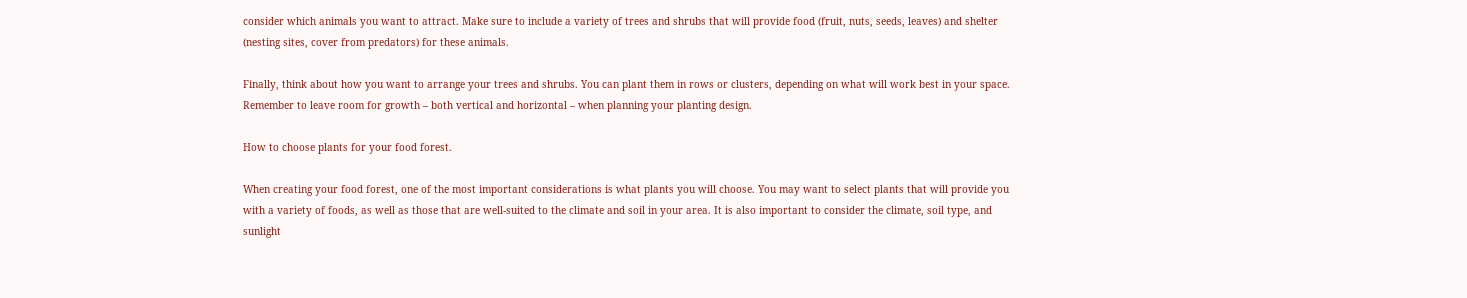consider which animals you want to attract. Make sure to include a variety of trees and shrubs that will provide food (fruit, nuts, seeds, leaves) and shelter (nesting sites, cover from predators) for these animals.

Finally, think about how you want to arrange your trees and shrubs. You can plant them in rows or clusters, depending on what will work best in your space. Remember to leave room for growth – both vertical and horizontal – when planning your planting design.

How to choose plants for your food forest.

When creating your food forest, one of the most important considerations is what plants you will choose. You may want to select plants that will provide you with a variety of foods, as well as those that are well-suited to the climate and soil in your area. It is also important to consider the climate, soil type, and sunlight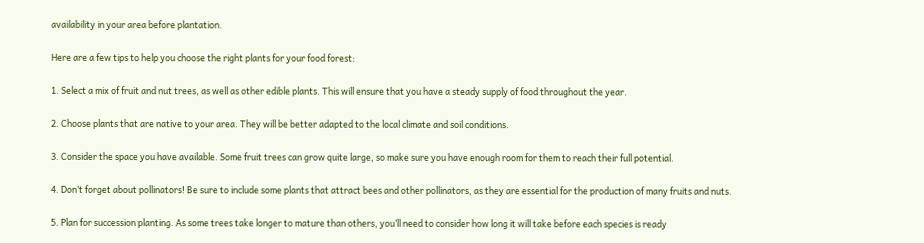availability in your area before plantation.

Here are a few tips to help you choose the right plants for your food forest:

1. Select a mix of fruit and nut trees, as well as other edible plants. This will ensure that you have a steady supply of food throughout the year.

2. Choose plants that are native to your area. They will be better adapted to the local climate and soil conditions.

3. Consider the space you have available. Some fruit trees can grow quite large, so make sure you have enough room for them to reach their full potential.

4. Don’t forget about pollinators! Be sure to include some plants that attract bees and other pollinators, as they are essential for the production of many fruits and nuts.

5. Plan for succession planting. As some trees take longer to mature than others, you’ll need to consider how long it will take before each species is ready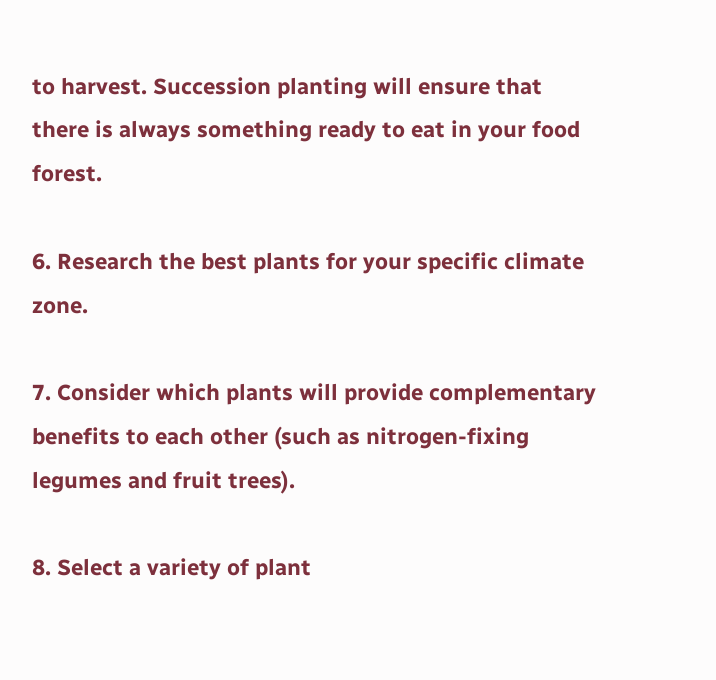to harvest. Succession planting will ensure that there is always something ready to eat in your food forest.

6. Research the best plants for your specific climate zone.

7. Consider which plants will provide complementary benefits to each other (such as nitrogen-fixing legumes and fruit trees).

8. Select a variety of plant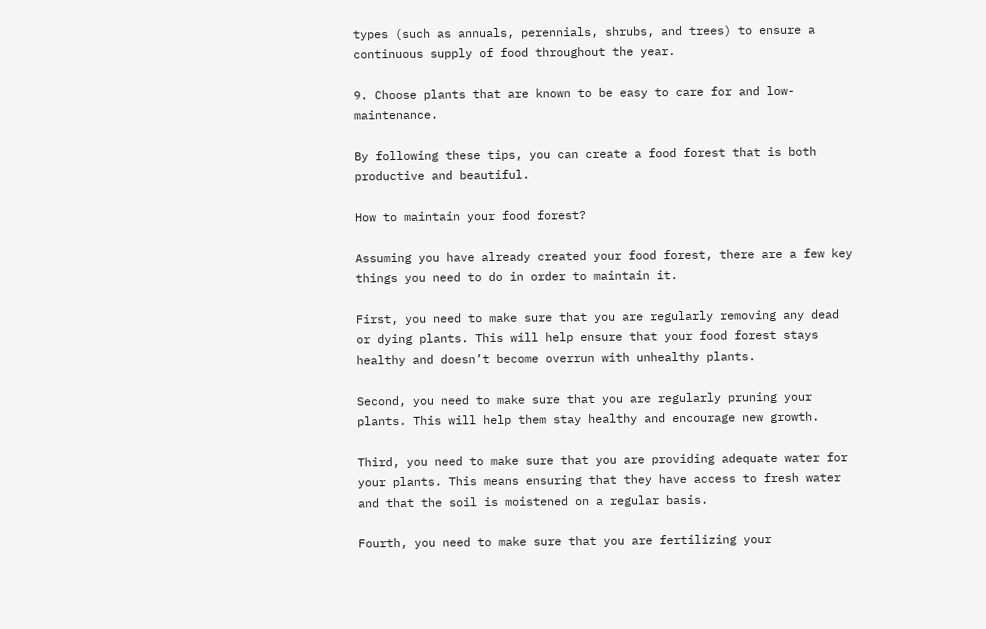types (such as annuals, perennials, shrubs, and trees) to ensure a continuous supply of food throughout the year.

9. Choose plants that are known to be easy to care for and low-maintenance.

By following these tips, you can create a food forest that is both productive and beautiful.

How to maintain your food forest?

Assuming you have already created your food forest, there are a few key things you need to do in order to maintain it.

First, you need to make sure that you are regularly removing any dead or dying plants. This will help ensure that your food forest stays healthy and doesn’t become overrun with unhealthy plants.

Second, you need to make sure that you are regularly pruning your plants. This will help them stay healthy and encourage new growth.

Third, you need to make sure that you are providing adequate water for your plants. This means ensuring that they have access to fresh water and that the soil is moistened on a regular basis.

Fourth, you need to make sure that you are fertilizing your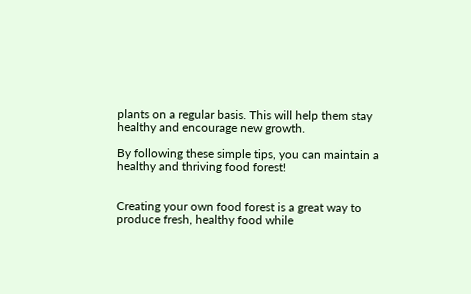plants on a regular basis. This will help them stay healthy and encourage new growth.

By following these simple tips, you can maintain a healthy and thriving food forest!


Creating your own food forest is a great way to produce fresh, healthy food while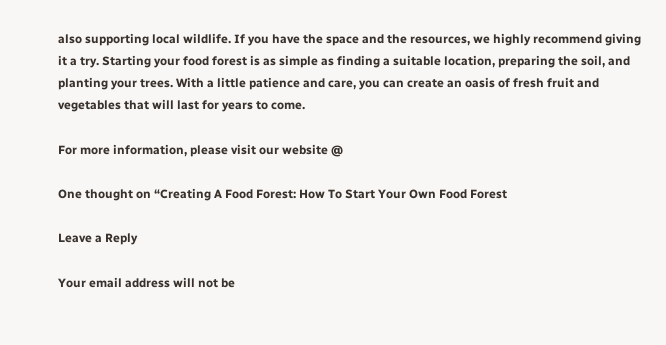also supporting local wildlife. If you have the space and the resources, we highly recommend giving it a try. Starting your food forest is as simple as finding a suitable location, preparing the soil, and planting your trees. With a little patience and care, you can create an oasis of fresh fruit and vegetables that will last for years to come.

For more information, please visit our website @

One thought on “Creating A Food Forest: How To Start Your Own Food Forest

Leave a Reply

Your email address will not be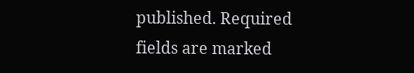published. Required fields are marked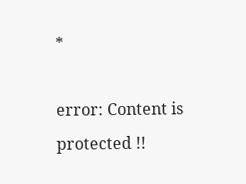*

error: Content is protected !!